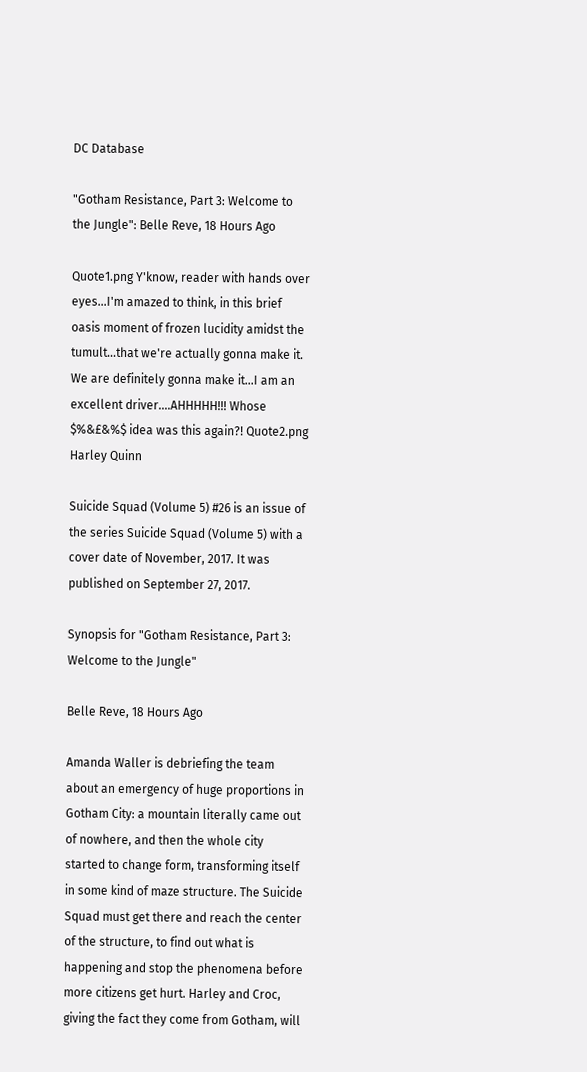DC Database

"Gotham Resistance, Part 3: Welcome to the Jungle": Belle Reve, 18 Hours Ago

Quote1.png Y'know, reader with hands over eyes...I'm amazed to think, in this brief oasis moment of frozen lucidity amidst the tumult...that we're actually gonna make it. We are definitely gonna make it...I am an excellent driver....AHHHHH!!! Whose $%&£&%$ idea was this again?! Quote2.png
Harley Quinn

Suicide Squad (Volume 5) #26 is an issue of the series Suicide Squad (Volume 5) with a cover date of November, 2017. It was published on September 27, 2017.

Synopsis for "Gotham Resistance, Part 3: Welcome to the Jungle"

Belle Reve, 18 Hours Ago

Amanda Waller is debriefing the team about an emergency of huge proportions in Gotham City: a mountain literally came out of nowhere, and then the whole city started to change form, transforming itself in some kind of maze structure. The Suicide Squad must get there and reach the center of the structure, to find out what is happening and stop the phenomena before more citizens get hurt. Harley and Croc, giving the fact they come from Gotham, will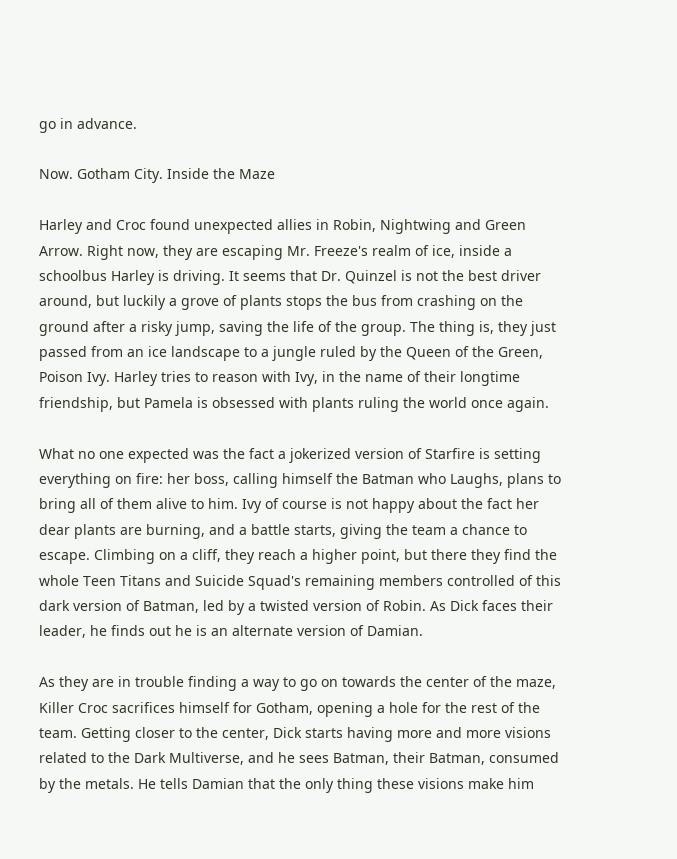go in advance.

Now. Gotham City. Inside the Maze

Harley and Croc found unexpected allies in Robin, Nightwing and Green Arrow. Right now, they are escaping Mr. Freeze's realm of ice, inside a schoolbus Harley is driving. It seems that Dr. Quinzel is not the best driver around, but luckily a grove of plants stops the bus from crashing on the ground after a risky jump, saving the life of the group. The thing is, they just passed from an ice landscape to a jungle ruled by the Queen of the Green, Poison Ivy. Harley tries to reason with Ivy, in the name of their longtime friendship, but Pamela is obsessed with plants ruling the world once again.

What no one expected was the fact a jokerized version of Starfire is setting everything on fire: her boss, calling himself the Batman who Laughs, plans to bring all of them alive to him. Ivy of course is not happy about the fact her dear plants are burning, and a battle starts, giving the team a chance to escape. Climbing on a cliff, they reach a higher point, but there they find the whole Teen Titans and Suicide Squad's remaining members controlled of this dark version of Batman, led by a twisted version of Robin. As Dick faces their leader, he finds out he is an alternate version of Damian.

As they are in trouble finding a way to go on towards the center of the maze, Killer Croc sacrifices himself for Gotham, opening a hole for the rest of the team. Getting closer to the center, Dick starts having more and more visions related to the Dark Multiverse, and he sees Batman, their Batman, consumed by the metals. He tells Damian that the only thing these visions make him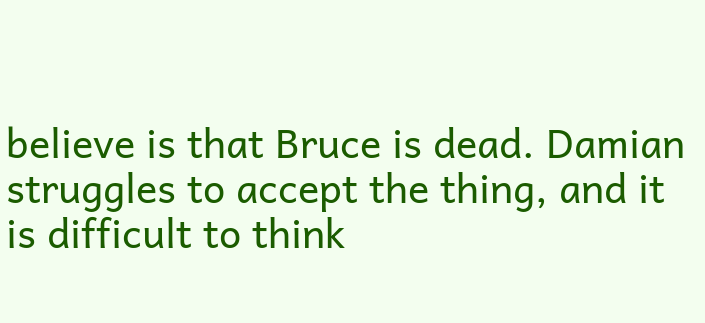believe is that Bruce is dead. Damian struggles to accept the thing, and it is difficult to think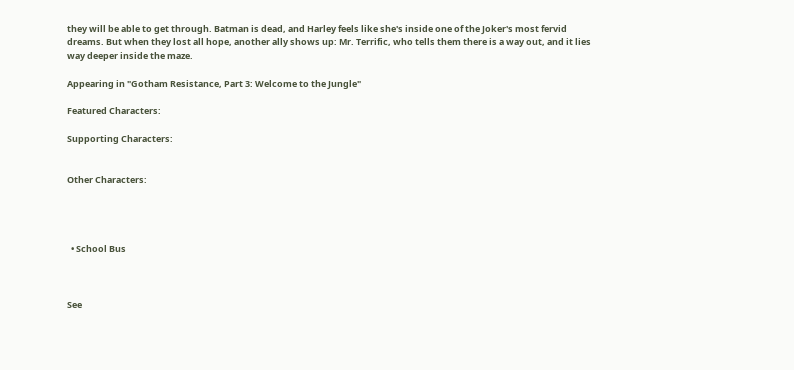they will be able to get through. Batman is dead, and Harley feels like she's inside one of the Joker's most fervid dreams. But when they lost all hope, another ally shows up: Mr. Terrific, who tells them there is a way out, and it lies way deeper inside the maze.

Appearing in "Gotham Resistance, Part 3: Welcome to the Jungle"

Featured Characters:

Supporting Characters:


Other Characters:




  • School Bus



See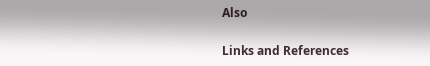Also

Links and References